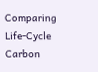Comparing Life-Cycle Carbon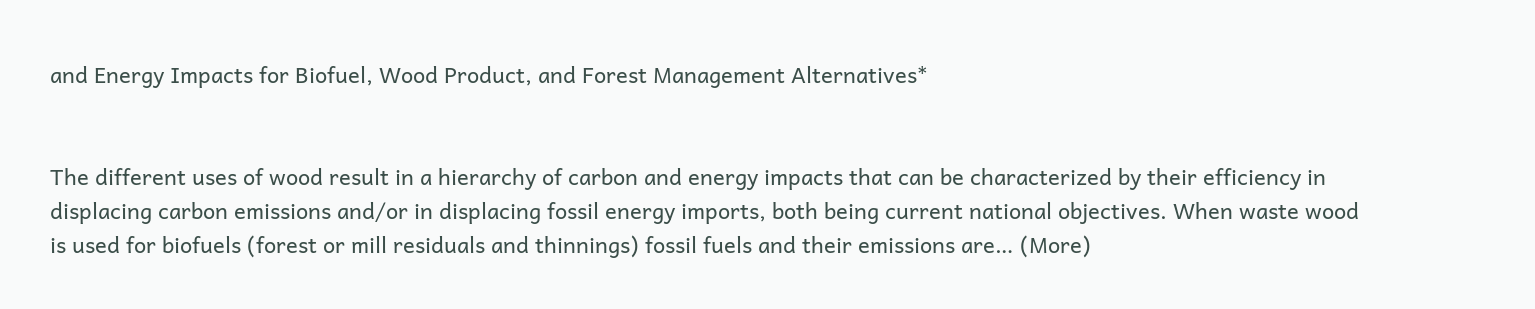and Energy Impacts for Biofuel, Wood Product, and Forest Management Alternatives*


The different uses of wood result in a hierarchy of carbon and energy impacts that can be characterized by their efficiency in displacing carbon emissions and/or in displacing fossil energy imports, both being current national objectives. When waste wood is used for biofuels (forest or mill residuals and thinnings) fossil fuels and their emissions are… (More)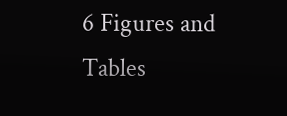6 Figures and Tables